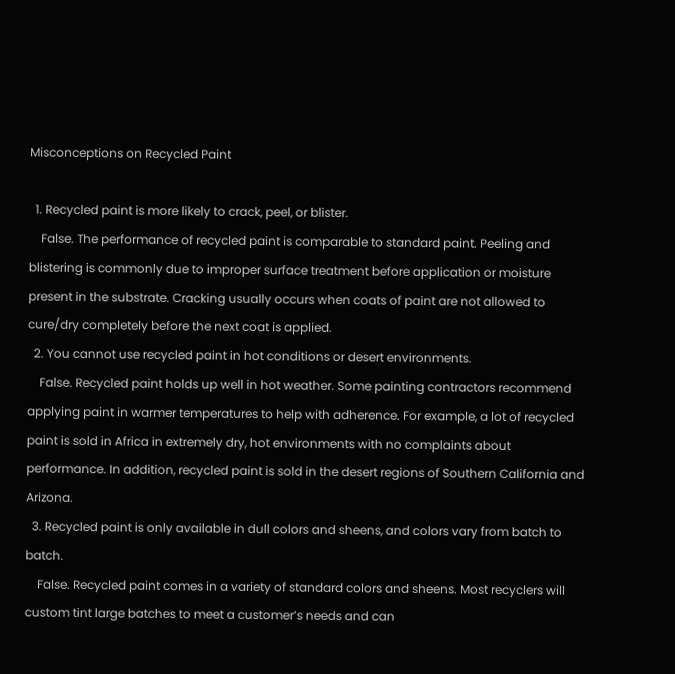Misconceptions on Recycled Paint

  1. Recycled paint is more likely to crack, peel, or blister.
    False. The performance of recycled paint is comparable to standard paint. Peeling and blistering is commonly due to improper surface treatment before application or moisture present in the substrate. Cracking usually occurs when coats of paint are not allowed to cure/dry completely before the next coat is applied.
  2. You cannot use recycled paint in hot conditions or desert environments.
    False. Recycled paint holds up well in hot weather. Some painting contractors recommend applying paint in warmer temperatures to help with adherence. For example, a lot of recycled paint is sold in Africa in extremely dry, hot environments with no complaints about performance. In addition, recycled paint is sold in the desert regions of Southern California and Arizona.
  3. Recycled paint is only available in dull colors and sheens, and colors vary from batch to batch.
    False. Recycled paint comes in a variety of standard colors and sheens. Most recyclers will custom tint large batches to meet a customer’s needs and can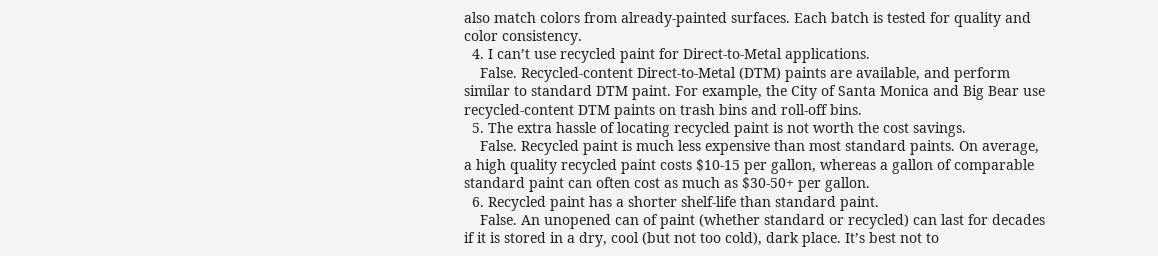also match colors from already-painted surfaces. Each batch is tested for quality and color consistency.
  4. I can’t use recycled paint for Direct-to-Metal applications.
    False. Recycled-content Direct-to-Metal (DTM) paints are available, and perform similar to standard DTM paint. For example, the City of Santa Monica and Big Bear use recycled-content DTM paints on trash bins and roll-off bins.
  5. The extra hassle of locating recycled paint is not worth the cost savings.
    False. Recycled paint is much less expensive than most standard paints. On average, a high quality recycled paint costs $10-15 per gallon, whereas a gallon of comparable standard paint can often cost as much as $30-50+ per gallon.
  6. Recycled paint has a shorter shelf-life than standard paint.
    False. An unopened can of paint (whether standard or recycled) can last for decades if it is stored in a dry, cool (but not too cold), dark place. It’s best not to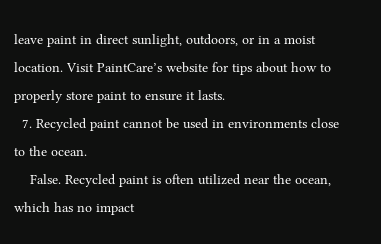leave paint in direct sunlight, outdoors, or in a moist location. Visit PaintCare’s website for tips about how to properly store paint to ensure it lasts.
  7. Recycled paint cannot be used in environments close to the ocean.
    False. Recycled paint is often utilized near the ocean, which has no impact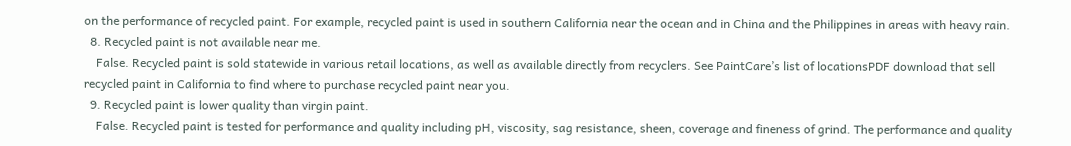on the performance of recycled paint. For example, recycled paint is used in southern California near the ocean and in China and the Philippines in areas with heavy rain.
  8. Recycled paint is not available near me.
    False. Recycled paint is sold statewide in various retail locations, as well as available directly from recyclers. See PaintCare’s list of locationsPDF download that sell recycled paint in California to find where to purchase recycled paint near you.
  9. Recycled paint is lower quality than virgin paint.
    False. Recycled paint is tested for performance and quality including pH, viscosity, sag resistance, sheen, coverage and fineness of grind. The performance and quality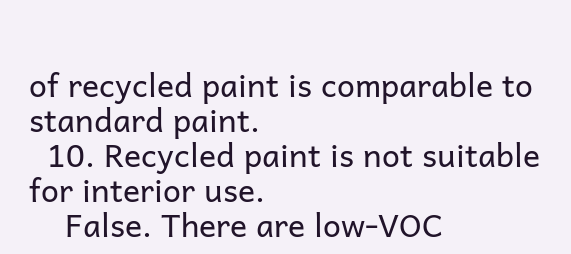of recycled paint is comparable to standard paint.
  10. Recycled paint is not suitable for interior use.
    False. There are low-VOC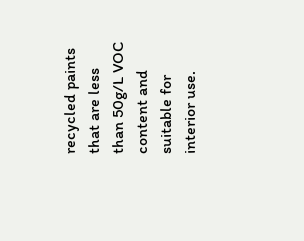recycled paints that are less than 50g/L VOC content and suitable for interior use.